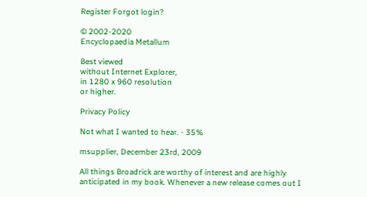Register Forgot login?

© 2002-2020
Encyclopaedia Metallum

Best viewed
without Internet Explorer,
in 1280 x 960 resolution
or higher.

Privacy Policy

Not what I wanted to hear. - 35%

msupplier, December 23rd, 2009

All things Broadrick are worthy of interest and are highly anticipated in my book. Whenever a new release comes out I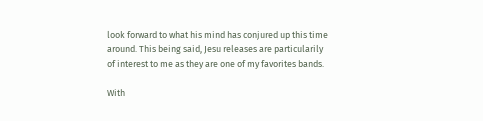look forward to what his mind has conjured up this time around. This being said, Jesu releases are particularily of interest to me as they are one of my favorites bands.

With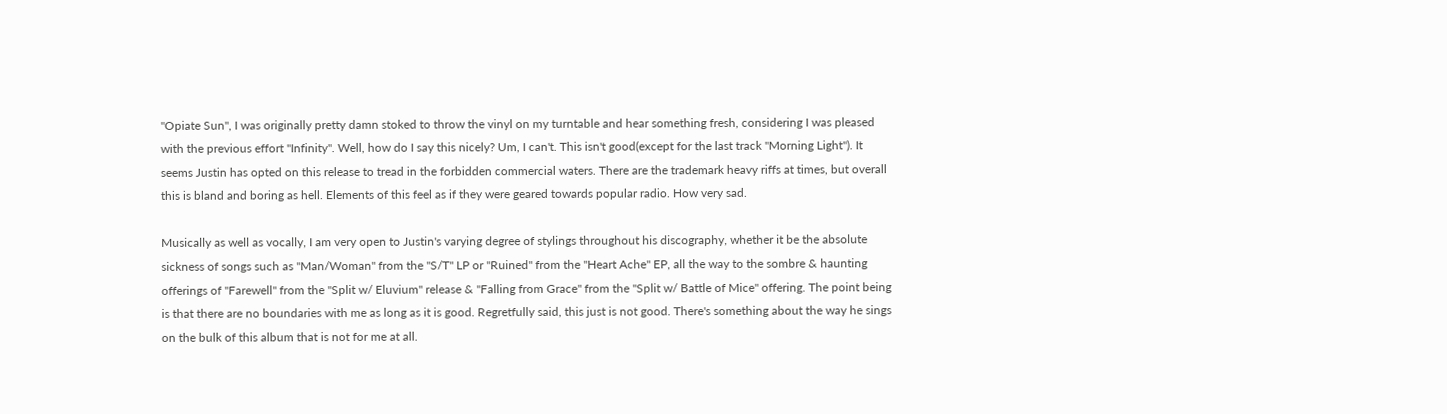"Opiate Sun", I was originally pretty damn stoked to throw the vinyl on my turntable and hear something fresh, considering I was pleased with the previous effort "Infinity". Well, how do I say this nicely? Um, I can't. This isn't good(except for the last track "Morning Light"). It seems Justin has opted on this release to tread in the forbidden commercial waters. There are the trademark heavy riffs at times, but overall this is bland and boring as hell. Elements of this feel as if they were geared towards popular radio. How very sad.

Musically as well as vocally, I am very open to Justin's varying degree of stylings throughout his discography, whether it be the absolute sickness of songs such as "Man/Woman" from the "S/T" LP or "Ruined" from the "Heart Ache" EP, all the way to the sombre & haunting offerings of "Farewell" from the "Split w/ Eluvium" release & "Falling from Grace" from the "Split w/ Battle of Mice" offering. The point being is that there are no boundaries with me as long as it is good. Regretfully said, this just is not good. There's something about the way he sings on the bulk of this album that is not for me at all.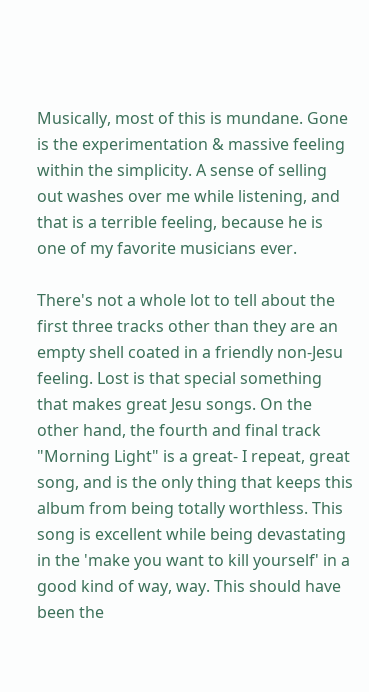Musically, most of this is mundane. Gone is the experimentation & massive feeling within the simplicity. A sense of selling out washes over me while listening, and that is a terrible feeling, because he is one of my favorite musicians ever.

There's not a whole lot to tell about the first three tracks other than they are an empty shell coated in a friendly non-Jesu feeling. Lost is that special something that makes great Jesu songs. On the other hand, the fourth and final track "Morning Light" is a great- I repeat, great song, and is the only thing that keeps this album from being totally worthless. This song is excellent while being devastating in the 'make you want to kill yourself' in a good kind of way, way. This should have been the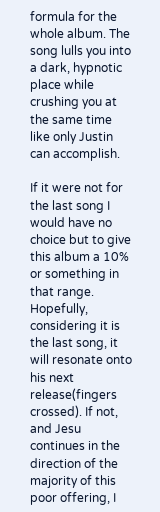formula for the whole album. The song lulls you into a dark, hypnotic place while crushing you at the same time like only Justin can accomplish.

If it were not for the last song I would have no choice but to give this album a 10% or something in that range. Hopefully, considering it is the last song, it will resonate onto his next release(fingers crossed). If not, and Jesu continues in the direction of the majority of this poor offering, I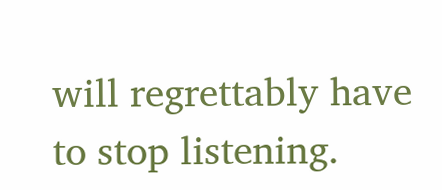will regrettably have to stop listening.